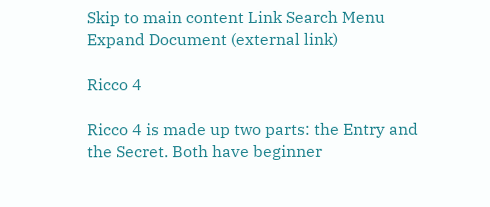Skip to main content Link Search Menu Expand Document (external link)

Ricco 4

Ricco 4 is made up two parts: the Entry and the Secret. Both have beginner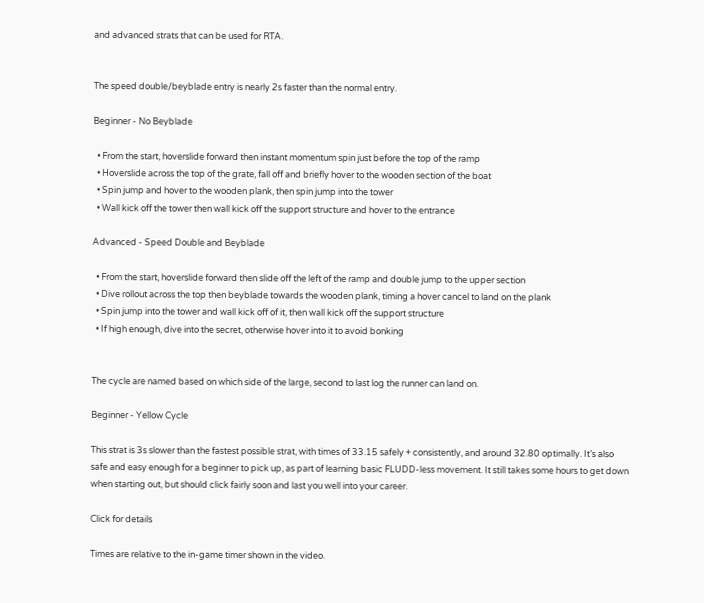and advanced strats that can be used for RTA.


The speed double/beyblade entry is nearly 2s faster than the normal entry.

Beginner - No Beyblade

  • From the start, hoverslide forward then instant momentum spin just before the top of the ramp
  • Hoverslide across the top of the grate, fall off and briefly hover to the wooden section of the boat
  • Spin jump and hover to the wooden plank, then spin jump into the tower
  • Wall kick off the tower then wall kick off the support structure and hover to the entrance

Advanced - Speed Double and Beyblade

  • From the start, hoverslide forward then slide off the left of the ramp and double jump to the upper section
  • Dive rollout across the top then beyblade towards the wooden plank, timing a hover cancel to land on the plank
  • Spin jump into the tower and wall kick off of it, then wall kick off the support structure
  • If high enough, dive into the secret, otherwise hover into it to avoid bonking


The cycle are named based on which side of the large, second to last log the runner can land on.

Beginner - Yellow Cycle

This strat is 3s slower than the fastest possible strat, with times of 33.15 safely + consistently, and around 32.80 optimally. It’s also safe and easy enough for a beginner to pick up, as part of learning basic FLUDD-less movement. It still takes some hours to get down when starting out, but should click fairly soon and last you well into your career.

Click for details

Times are relative to the in-game timer shown in the video.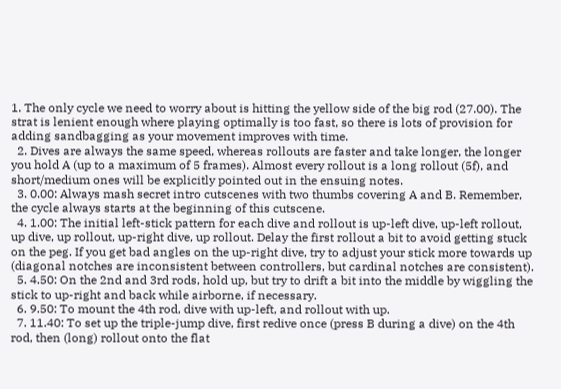1. The only cycle we need to worry about is hitting the yellow side of the big rod (27.00). The strat is lenient enough where playing optimally is too fast, so there is lots of provision for adding sandbagging as your movement improves with time.
  2. Dives are always the same speed, whereas rollouts are faster and take longer, the longer you hold A (up to a maximum of 5 frames). Almost every rollout is a long rollout (5f), and short/medium ones will be explicitly pointed out in the ensuing notes.
  3. 0.00: Always mash secret intro cutscenes with two thumbs covering A and B. Remember, the cycle always starts at the beginning of this cutscene.
  4. 1.00: The initial left-stick pattern for each dive and rollout is up-left dive, up-left rollout, up dive, up rollout, up-right dive, up rollout. Delay the first rollout a bit to avoid getting stuck on the peg. If you get bad angles on the up-right dive, try to adjust your stick more towards up (diagonal notches are inconsistent between controllers, but cardinal notches are consistent).
  5. 4.50: On the 2nd and 3rd rods, hold up, but try to drift a bit into the middle by wiggling the stick to up-right and back while airborne, if necessary.
  6. 9.50: To mount the 4th rod, dive with up-left, and rollout with up.
  7. 11.40: To set up the triple-jump dive, first redive once (press B during a dive) on the 4th rod, then (long) rollout onto the flat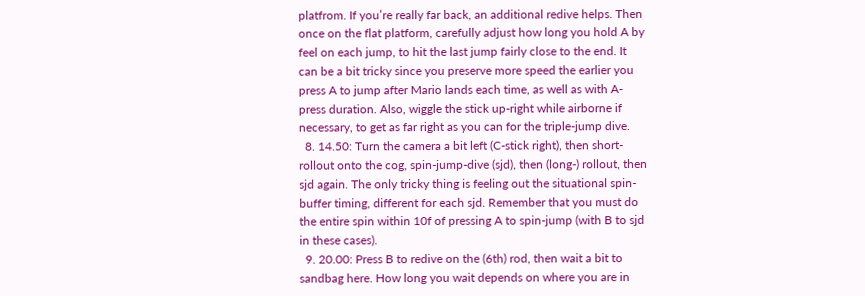platfrom. If you’re really far back, an additional redive helps. Then once on the flat platform, carefully adjust how long you hold A by feel on each jump, to hit the last jump fairly close to the end. It can be a bit tricky since you preserve more speed the earlier you press A to jump after Mario lands each time, as well as with A-press duration. Also, wiggle the stick up-right while airborne if necessary, to get as far right as you can for the triple-jump dive.
  8. 14.50: Turn the camera a bit left (C-stick right), then short-rollout onto the cog, spin-jump-dive (sjd), then (long-) rollout, then sjd again. The only tricky thing is feeling out the situational spin-buffer timing, different for each sjd. Remember that you must do the entire spin within 10f of pressing A to spin-jump (with B to sjd in these cases).
  9. 20.00: Press B to redive on the (6th) rod, then wait a bit to sandbag here. How long you wait depends on where you are in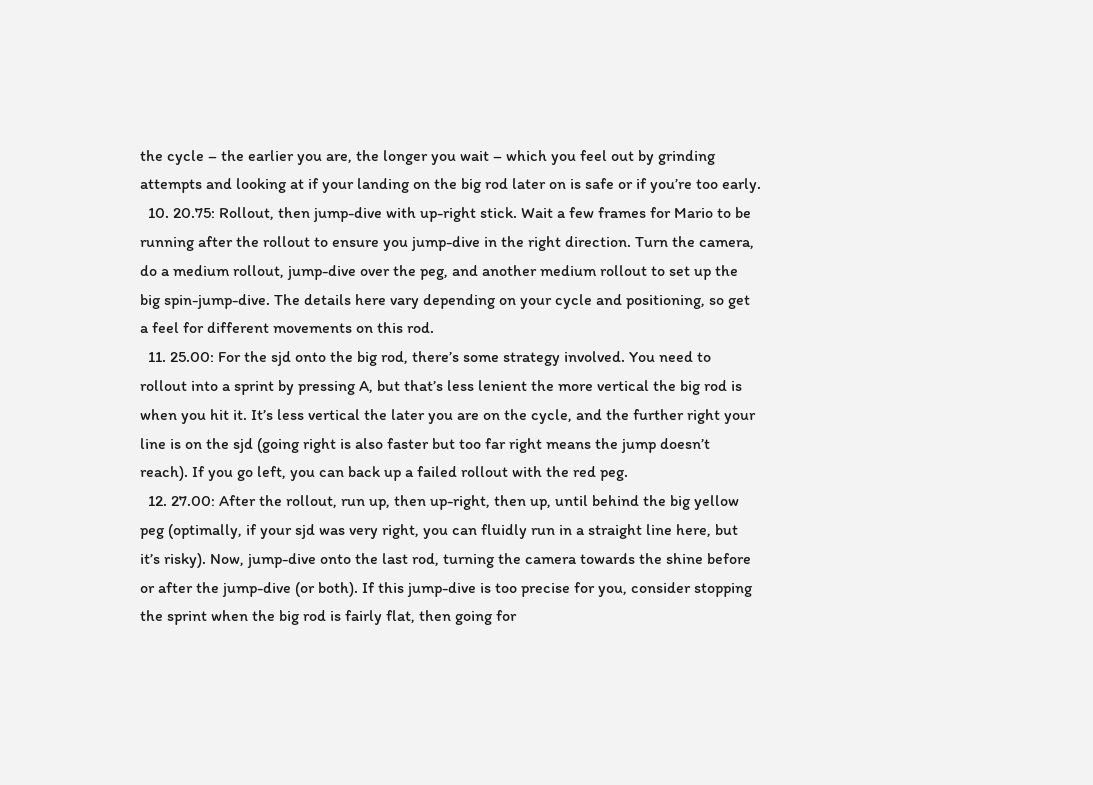the cycle – the earlier you are, the longer you wait – which you feel out by grinding attempts and looking at if your landing on the big rod later on is safe or if you’re too early.
  10. 20.75: Rollout, then jump-dive with up-right stick. Wait a few frames for Mario to be running after the rollout to ensure you jump-dive in the right direction. Turn the camera, do a medium rollout, jump-dive over the peg, and another medium rollout to set up the big spin-jump-dive. The details here vary depending on your cycle and positioning, so get a feel for different movements on this rod.
  11. 25.00: For the sjd onto the big rod, there’s some strategy involved. You need to rollout into a sprint by pressing A, but that’s less lenient the more vertical the big rod is when you hit it. It’s less vertical the later you are on the cycle, and the further right your line is on the sjd (going right is also faster but too far right means the jump doesn’t reach). If you go left, you can back up a failed rollout with the red peg.
  12. 27.00: After the rollout, run up, then up-right, then up, until behind the big yellow peg (optimally, if your sjd was very right, you can fluidly run in a straight line here, but it’s risky). Now, jump-dive onto the last rod, turning the camera towards the shine before or after the jump-dive (or both). If this jump-dive is too precise for you, consider stopping the sprint when the big rod is fairly flat, then going for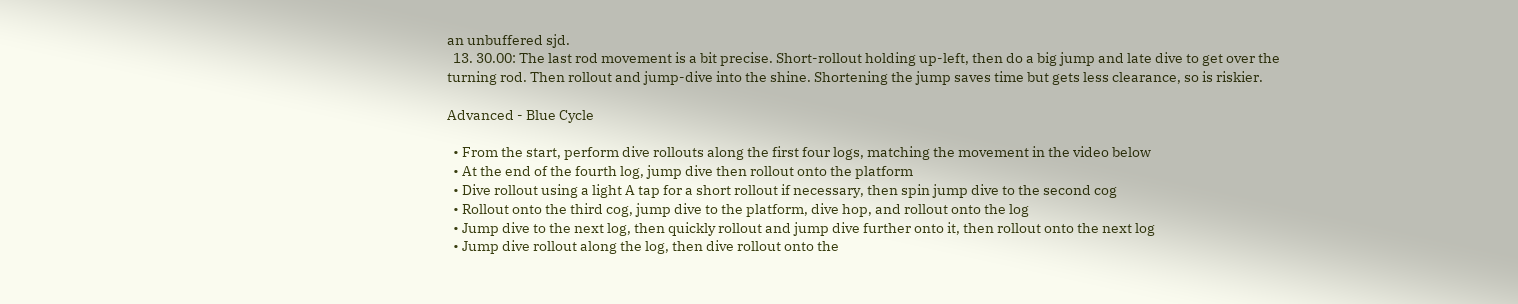an unbuffered sjd.
  13. 30.00: The last rod movement is a bit precise. Short-rollout holding up-left, then do a big jump and late dive to get over the turning rod. Then rollout and jump-dive into the shine. Shortening the jump saves time but gets less clearance, so is riskier.

Advanced - Blue Cycle

  • From the start, perform dive rollouts along the first four logs, matching the movement in the video below
  • At the end of the fourth log, jump dive then rollout onto the platform
  • Dive rollout using a light A tap for a short rollout if necessary, then spin jump dive to the second cog
  • Rollout onto the third cog, jump dive to the platform, dive hop, and rollout onto the log
  • Jump dive to the next log, then quickly rollout and jump dive further onto it, then rollout onto the next log
  • Jump dive rollout along the log, then dive rollout onto the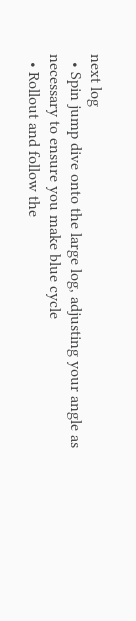next log
  • Spin jump dive onto the large log, adjusting your angle as necessary to ensure you make blue cycle
  • Rollout and follow the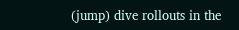(jump) dive rollouts in the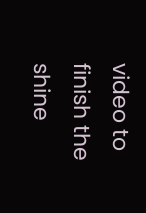video to finish the shine